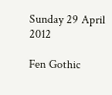Sunday 29 April 2012

Fen Gothic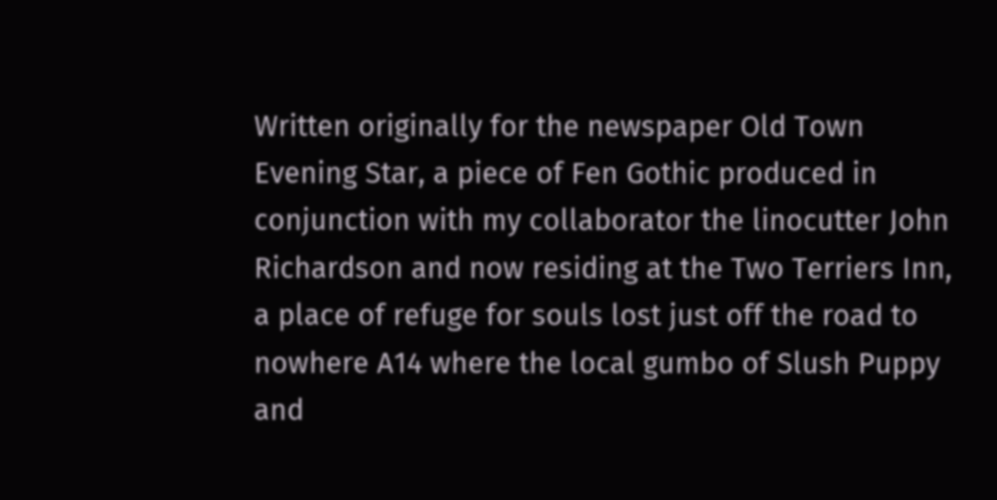Written originally for the newspaper Old Town Evening Star, a piece of Fen Gothic produced in conjunction with my collaborator the linocutter John Richardson and now residing at the Two Terriers Inn, a place of refuge for souls lost just off the road to nowhere A14 where the local gumbo of Slush Puppy and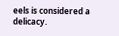eels is considered a delicacy.